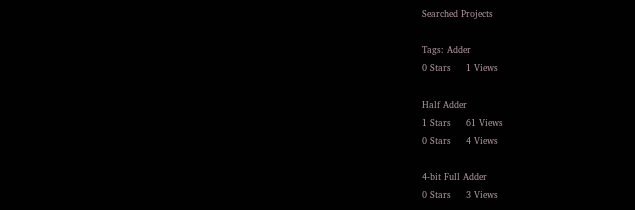Searched Projects

Tags: Adder
0 Stars     1 Views

Half Adder
1 Stars     61 Views
0 Stars     4 Views

4-bit Full Adder
0 Stars     3 Views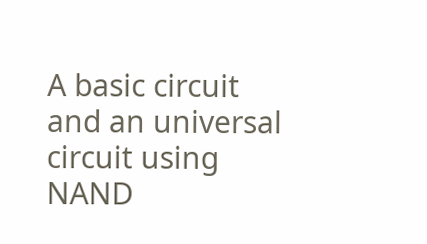A basic circuit and an universal circuit using NAND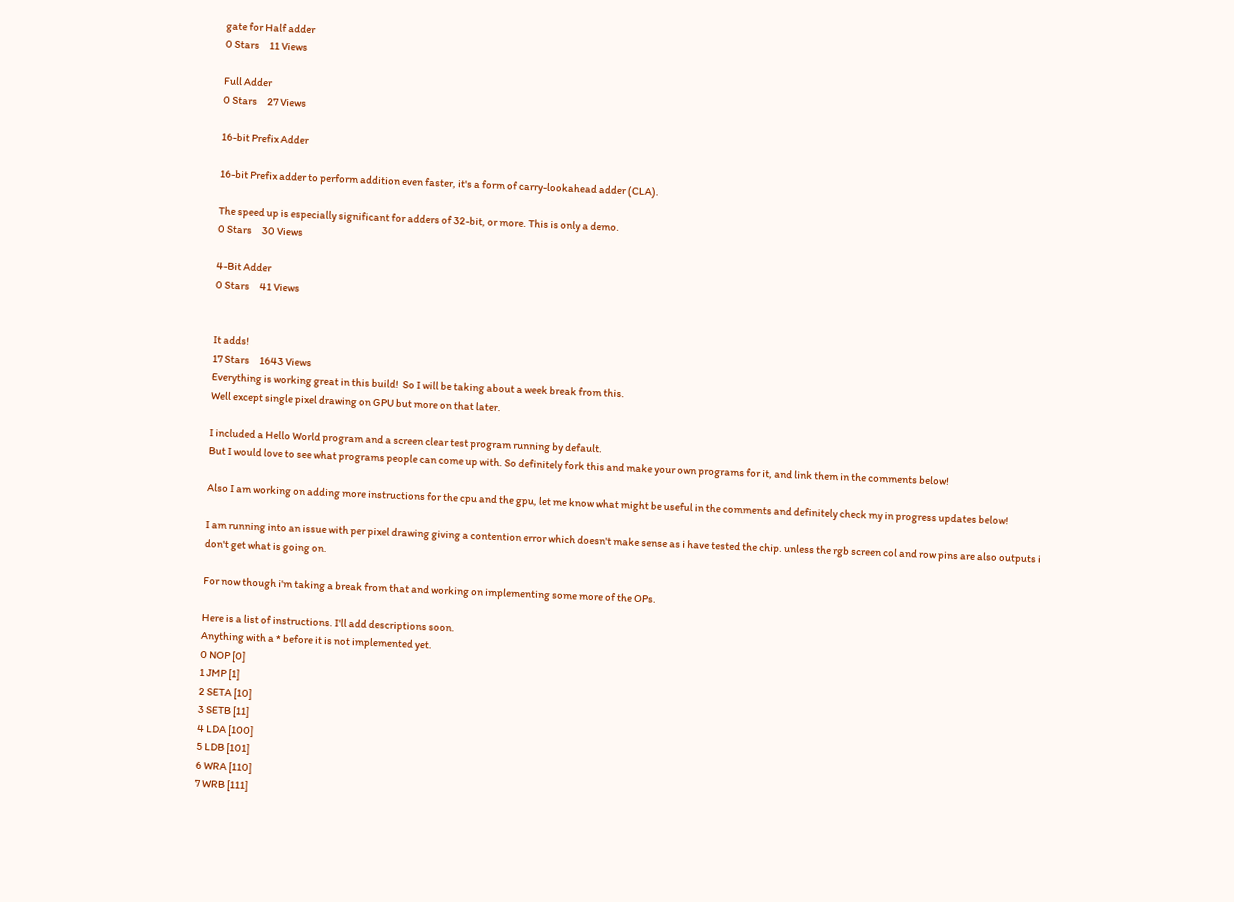gate for Half adder
0 Stars     11 Views

Full Adder
0 Stars     27 Views

16-bit Prefix Adder

16-bit Prefix adder to perform addition even faster, it's a form of carry-lookahead adder (CLA).

The speed up is especially significant for adders of 32-bit, or more. This is only a demo.
0 Stars     30 Views

4-Bit Adder
0 Stars     41 Views


It adds!
17 Stars     1643 Views
Everything is working great in this build!  So I will be taking about a week break from this.
Well except single pixel drawing on GPU but more on that later.

I included a Hello World program and a screen clear test program running by default.
But I would love to see what programs people can come up with. So definitely fork this and make your own programs for it, and link them in the comments below!

Also I am working on adding more instructions for the cpu and the gpu, let me know what might be useful in the comments and definitely check my in progress updates below!

I am running into an issue with per pixel drawing giving a contention error which doesn't make sense as i have tested the chip. unless the rgb screen col and row pins are also outputs i don't get what is going on.

For now though i'm taking a break from that and working on implementing some more of the OPs.

Here is a list of instructions. I'll add descriptions soon.
Anything with a * before it is not implemented yet.
0 NOP [0]
1 JMP [1]
2 SETA [10]
3 SETB [11]
4 LDA [100]
5 LDB [101]
6 WRA [110]
7 WRB [111]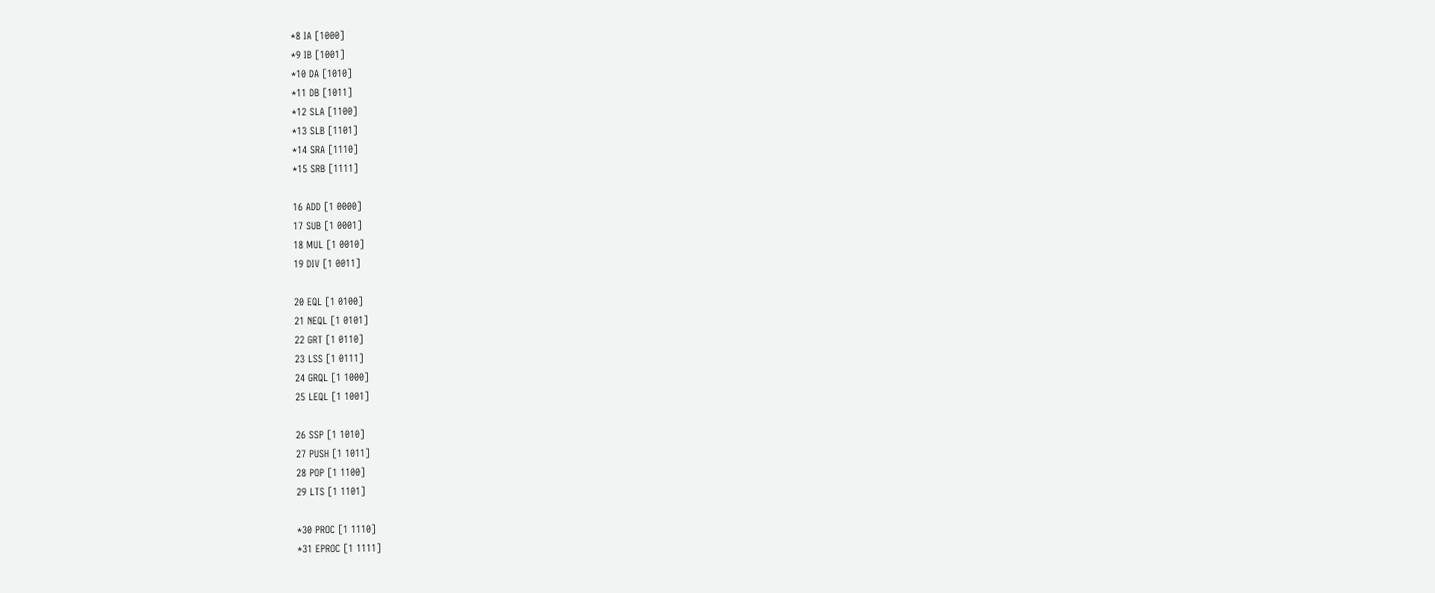*8 IA [1000]
*9 IB [1001]
*10 DA [1010]
*11 DB [1011]
*12 SLA [1100]
*13 SLB [1101]
*14 SRA [1110]
*15 SRB [1111]

16 ADD [1 0000]
17 SUB [1 0001]
18 MUL [1 0010]
19 DIV [1 0011]

20 EQL [1 0100]
21 NEQL [1 0101]
22 GRT [1 0110]
23 LSS [1 0111]
24 GRQL [1 1000]
25 LEQL [1 1001]

26 SSP [1 1010]
27 PUSH [1 1011]
28 POP [1 1100]
29 LTS [1 1101]

*30 PROC [1 1110]
*31 EPROC [1 1111]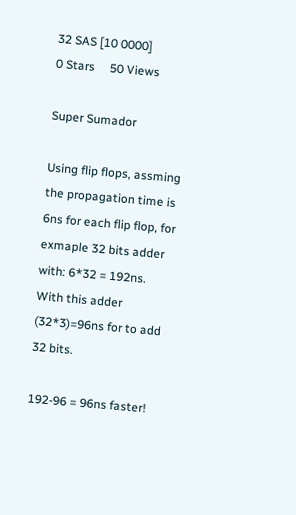32 SAS [10 0000]
0 Stars     50 Views

Super Sumador

Using flip flops, assming the propagation time is 6ns for each flip flop, for exmaple 32 bits adder with: 6*32 = 192ns.
With this adder (32*3)=96ns for to add 32 bits.

192-96 = 96ns faster!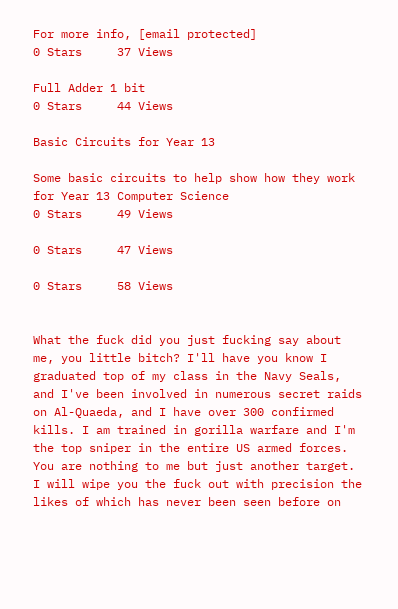For more info, [email protected]
0 Stars     37 Views

Full Adder 1 bit
0 Stars     44 Views

Basic Circuits for Year 13

Some basic circuits to help show how they work for Year 13 Computer Science
0 Stars     49 Views

0 Stars     47 Views

0 Stars     58 Views


What the fuck did you just fucking say about me, you little bitch? I'll have you know I graduated top of my class in the Navy Seals, and I've been involved in numerous secret raids on Al-Quaeda, and I have over 300 confirmed kills. I am trained in gorilla warfare and I'm the top sniper in the entire US armed forces. You are nothing to me but just another target. I will wipe you the fuck out with precision the likes of which has never been seen before on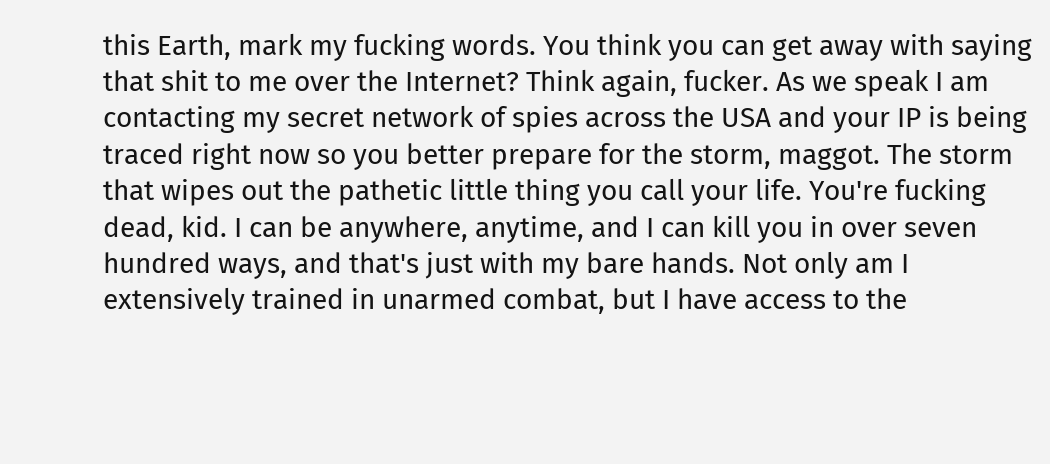this Earth, mark my fucking words. You think you can get away with saying that shit to me over the Internet? Think again, fucker. As we speak I am contacting my secret network of spies across the USA and your IP is being traced right now so you better prepare for the storm, maggot. The storm that wipes out the pathetic little thing you call your life. You're fucking dead, kid. I can be anywhere, anytime, and I can kill you in over seven hundred ways, and that's just with my bare hands. Not only am I extensively trained in unarmed combat, but I have access to the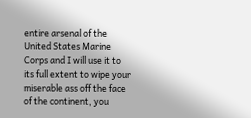entire arsenal of the United States Marine Corps and I will use it to its full extent to wipe your miserable ass off the face of the continent, you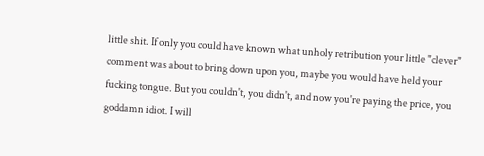little shit. If only you could have known what unholy retribution your little "clever" comment was about to bring down upon you, maybe you would have held your fucking tongue. But you couldn't, you didn't, and now you're paying the price, you goddamn idiot. I will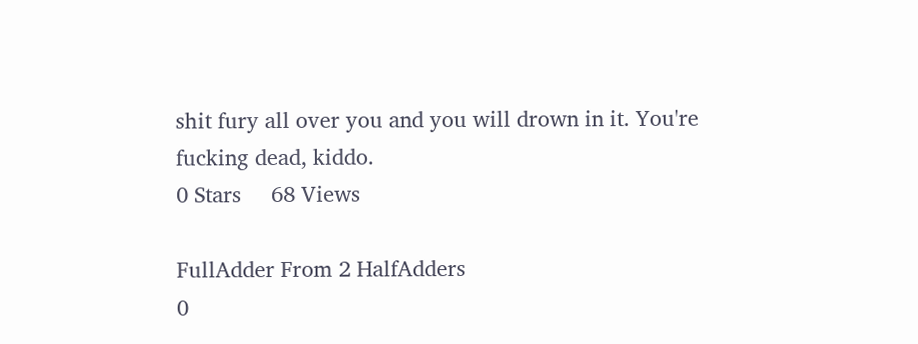shit fury all over you and you will drown in it. You're fucking dead, kiddo.
0 Stars     68 Views

FullAdder From 2 HalfAdders
0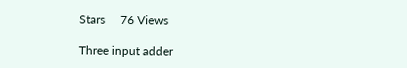Stars     76 Views

Three input adder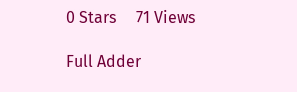0 Stars     71 Views

Full Adder